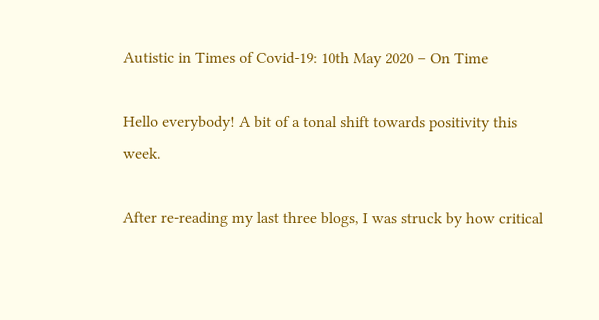Autistic in Times of Covid-19: 10th May 2020 – On Time

Hello everybody! A bit of a tonal shift towards positivity this week.

After re-reading my last three blogs, I was struck by how critical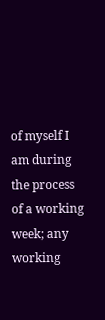of myself I am during the process of a working week; any working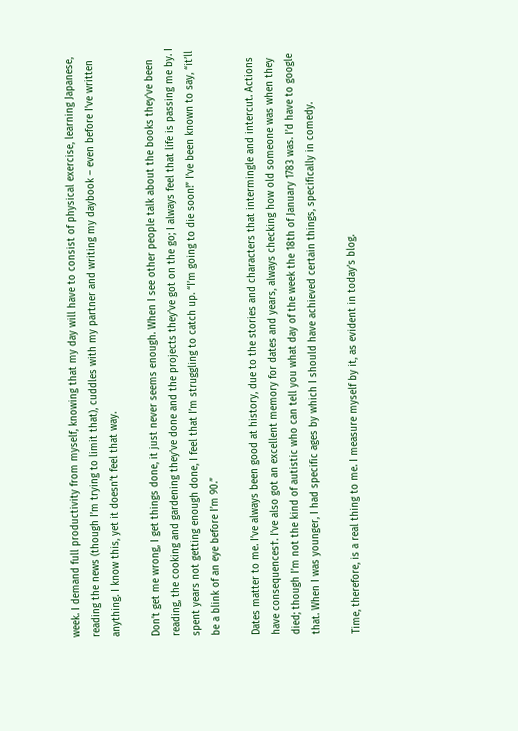week. I demand full productivity from myself, knowing that my day will have to consist of physical exercise, learning Japanese, reading the news (though I’m trying to limit that), cuddles with my partner and writing my daybook – even before I’ve written anything. I know this, yet it doesn’t feel that way.

Don’t get me wrong, I get things done, it just never seems enough. When I see other people talk about the books they’ve been reading, the cooking and gardening they’ve done and the projects they’ve got on the go; I always feel that life is passing me by. I spent years not getting enough done, I feel that I’m struggling to catch up. “I’m going to die soon!” I’ve been known to say, “it’ll be a blink of an eye before I’m 90.”

Dates matter to me. I’ve always been good at history, due to the stories and characters that intermingle and intercut. Actions have consequences†. I’ve also got an excellent memory for dates and years, always checking how old someone was when they died; though I’m not the kind of autistic who can tell you what day of the week the 18th of January 1783 was. I’d have to google that. When I was younger, I had specific ages by which I should have achieved certain things, specifically in comedy.

Time, therefore, is a real thing to me. I measure myself by it, as evident in today’s blog.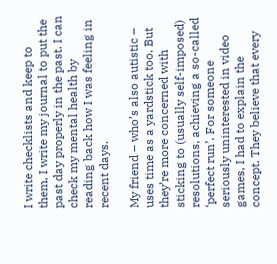I write checklists and keep to them, I write my journal to put the past day properly in the past. I can check my mental health by reading back how I was feeling in recent days.

My friend – who’s also autistic – uses time as a yardstick too. But they’re more concerned with sticking to (usually self-imposed) resolutions, achieving a so-called ‘perfect run’. For someone seriously uninterested in video games, I had to explain the concept. They believe that every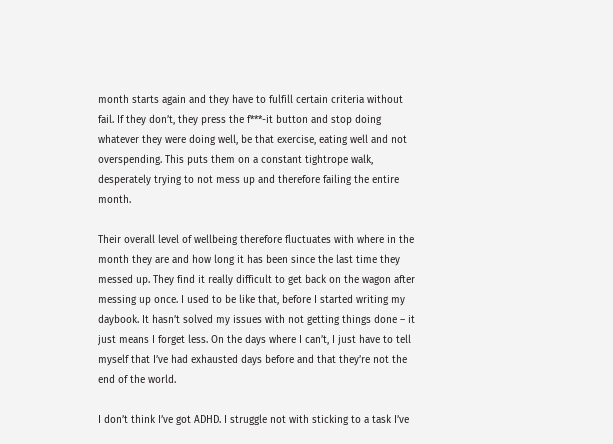month starts again and they have to fulfill certain criteria without fail. If they don’t, they press the f***-it button and stop doing whatever they were doing well, be that exercise, eating well and not overspending. This puts them on a constant tightrope walk, desperately trying to not mess up and therefore failing the entire month.

Their overall level of wellbeing therefore fluctuates with where in the month they are and how long it has been since the last time they messed up. They find it really difficult to get back on the wagon after messing up once. I used to be like that, before I started writing my daybook. It hasn’t solved my issues with not getting things done – it just means I forget less. On the days where I can’t, I just have to tell myself that I’ve had exhausted days before and that they’re not the end of the world.

I don’t think I’ve got ADHD. I struggle not with sticking to a task I’ve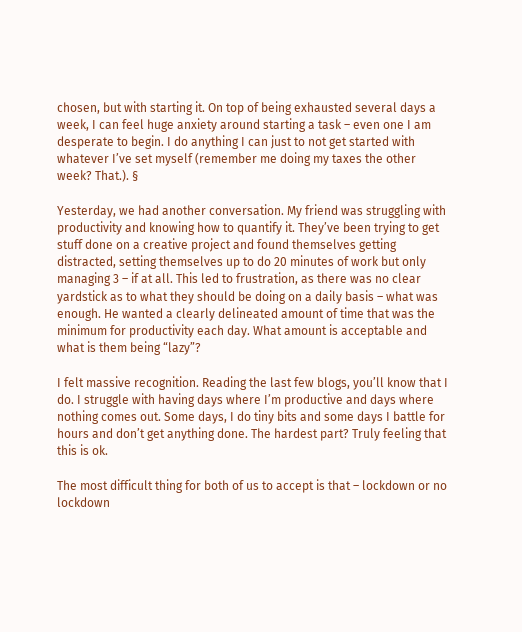chosen, but with starting it. On top of being exhausted several days a week, I can feel huge anxiety around starting a task – even one I am desperate to begin. I do anything I can just to not get started with whatever I’ve set myself (remember me doing my taxes the other week? That.). §

Yesterday, we had another conversation. My friend was struggling with productivity and knowing how to quantify it. They’ve been trying to get stuff done on a creative project and found themselves getting distracted, setting themselves up to do 20 minutes of work but only managing 3 – if at all. This led to frustration, as there was no clear yardstick as to what they should be doing on a daily basis – what was enough. He wanted a clearly delineated amount of time that was the minimum for productivity each day. What amount is acceptable and what is them being “lazy”?

I felt massive recognition. Reading the last few blogs, you’ll know that I do. I struggle with having days where I’m productive and days where nothing comes out. Some days, I do tiny bits and some days I battle for hours and don’t get anything done. The hardest part? Truly feeling that this is ok.

The most difficult thing for both of us to accept is that – lockdown or no lockdown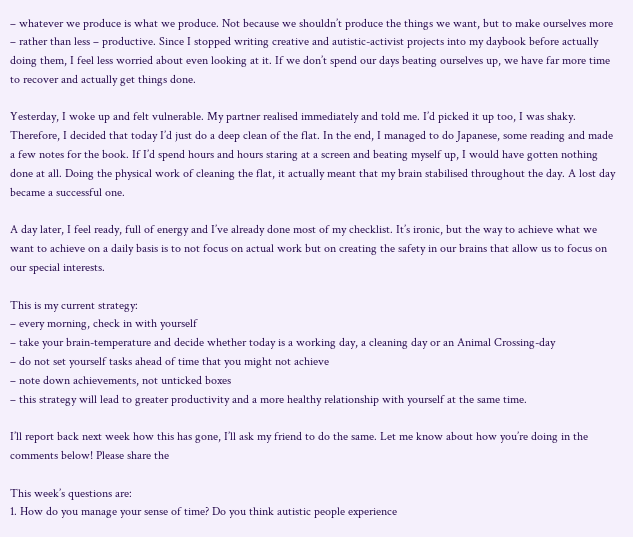– whatever we produce is what we produce. Not because we shouldn’t produce the things we want, but to make ourselves more – rather than less – productive. Since I stopped writing creative and autistic-activist projects into my daybook before actually doing them, I feel less worried about even looking at it. If we don’t spend our days beating ourselves up, we have far more time to recover and actually get things done.

Yesterday, I woke up and felt vulnerable. My partner realised immediately and told me. I’d picked it up too, I was shaky. Therefore, I decided that today I’d just do a deep clean of the flat. In the end, I managed to do Japanese, some reading and made a few notes for the book. If I’d spend hours and hours staring at a screen and beating myself up, I would have gotten nothing done at all. Doing the physical work of cleaning the flat, it actually meant that my brain stabilised throughout the day. A lost day became a successful one.

A day later, I feel ready, full of energy and I’ve already done most of my checklist. It’s ironic, but the way to achieve what we want to achieve on a daily basis is to not focus on actual work but on creating the safety in our brains that allow us to focus on our special interests.

This is my current strategy:
– every morning, check in with yourself
– take your brain-temperature and decide whether today is a working day, a cleaning day or an Animal Crossing-day
– do not set yourself tasks ahead of time that you might not achieve
– note down achievements, not unticked boxes
– this strategy will lead to greater productivity and a more healthy relationship with yourself at the same time.

I’ll report back next week how this has gone, I’ll ask my friend to do the same. Let me know about how you’re doing in the comments below! Please share the

This week’s questions are:
1. How do you manage your sense of time? Do you think autistic people experience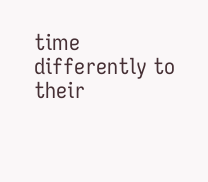time differently to their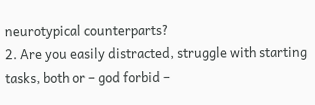neurotypical counterparts?
2. Are you easily distracted, struggle with starting tasks, both or – god forbid –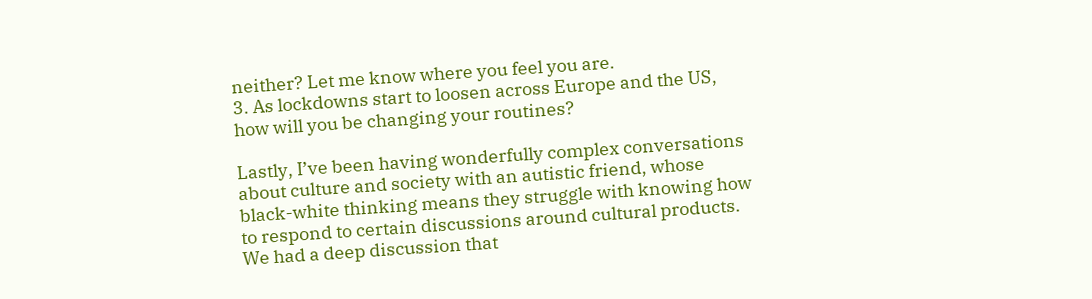neither? Let me know where you feel you are.
3. As lockdowns start to loosen across Europe and the US, how will you be changing your routines?

Lastly, I’ve been having wonderfully complex conversations about culture and society with an autistic friend, whose black-white thinking means they struggle with knowing how to respond to certain discussions around cultural products. We had a deep discussion that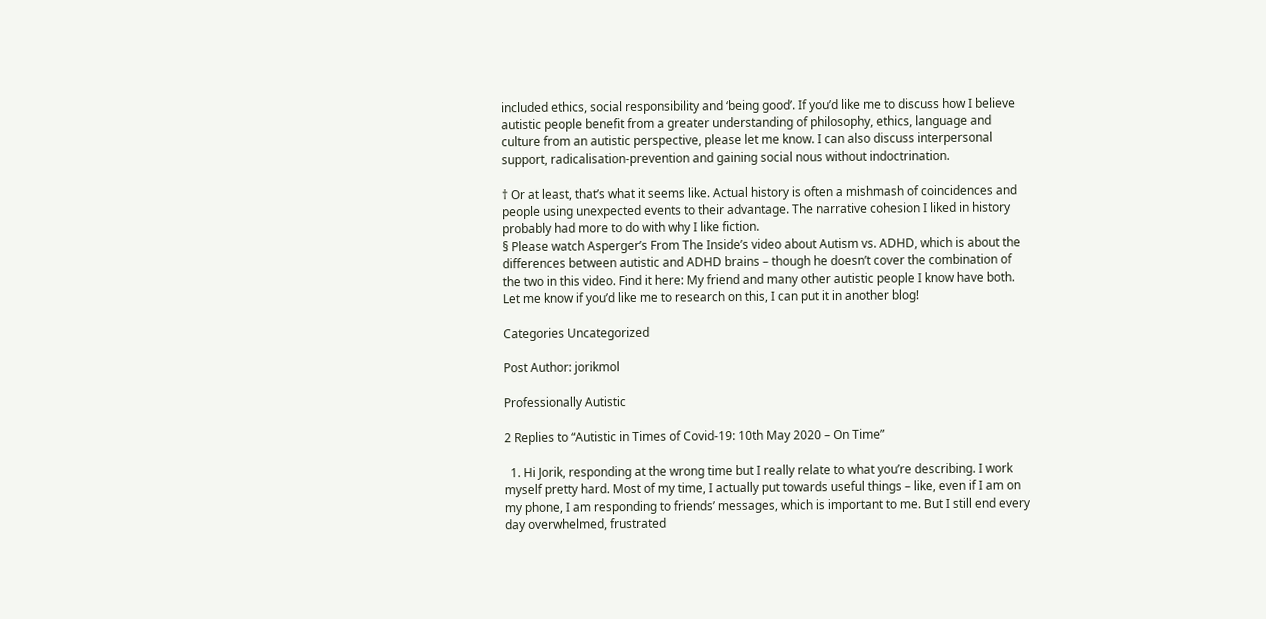included ethics, social responsibility and ‘being good’. If you’d like me to discuss how I believe autistic people benefit from a greater understanding of philosophy, ethics, language and culture from an autistic perspective, please let me know. I can also discuss interpersonal support, radicalisation-prevention and gaining social nous without indoctrination.

† Or at least, that’s what it seems like. Actual history is often a mishmash of coincidences and people using unexpected events to their advantage. The narrative cohesion I liked in history probably had more to do with why I like fiction.
§ Please watch Asperger’s From The Inside’s video about Autism vs. ADHD, which is about the differences between autistic and ADHD brains – though he doesn’t cover the combination of the two in this video. Find it here: My friend and many other autistic people I know have both. Let me know if you’d like me to research on this, I can put it in another blog!

Categories Uncategorized

Post Author: jorikmol

Professionally Autistic

2 Replies to “Autistic in Times of Covid-19: 10th May 2020 – On Time”

  1. Hi Jorik, responding at the wrong time but I really relate to what you’re describing. I work myself pretty hard. Most of my time, I actually put towards useful things – like, even if I am on my phone, I am responding to friends’ messages, which is important to me. But I still end every day overwhelmed, frustrated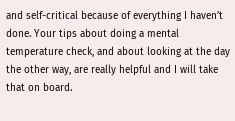and self-critical because of everything I haven’t done. Your tips about doing a mental temperature check, and about looking at the day the other way, are really helpful and I will take that on board.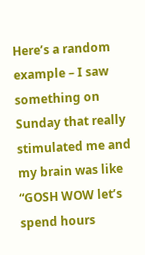Here’s a random example – I saw something on Sunday that really stimulated me and my brain was like “GOSH WOW let’s spend hours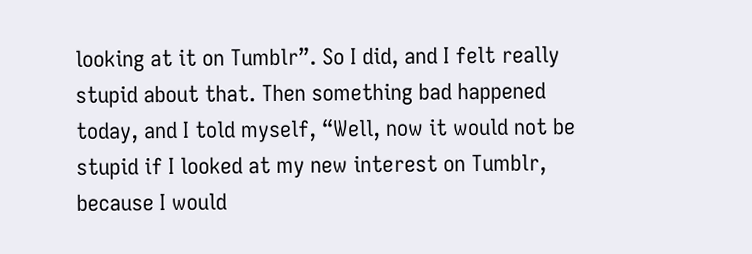looking at it on Tumblr”. So I did, and I felt really stupid about that. Then something bad happened today, and I told myself, “Well, now it would not be stupid if I looked at my new interest on Tumblr, because I would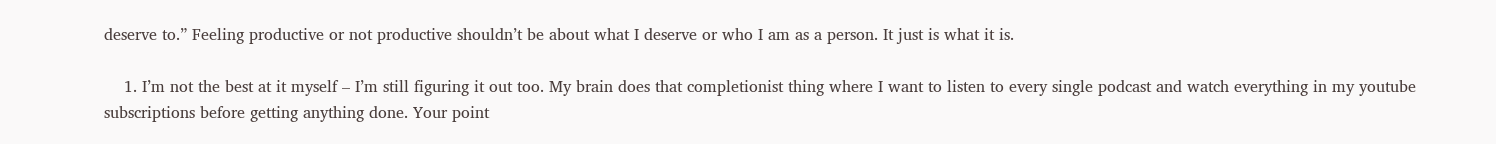deserve to.” Feeling productive or not productive shouldn’t be about what I deserve or who I am as a person. It just is what it is.

    1. I’m not the best at it myself – I’m still figuring it out too. My brain does that completionist thing where I want to listen to every single podcast and watch everything in my youtube subscriptions before getting anything done. Your point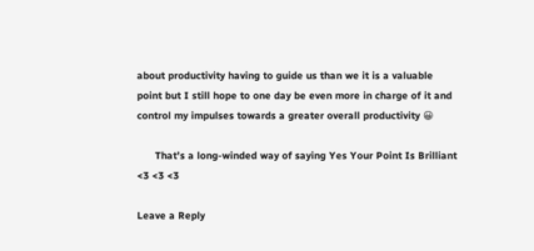about productivity having to guide us than we it is a valuable point but I still hope to one day be even more in charge of it and control my impulses towards a greater overall productivity 😀

      That’s a long-winded way of saying Yes Your Point Is Brilliant <3 <3 <3

Leave a Reply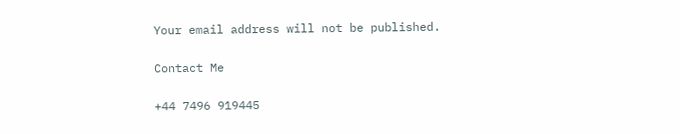Your email address will not be published.

Contact Me

+44 7496 919445